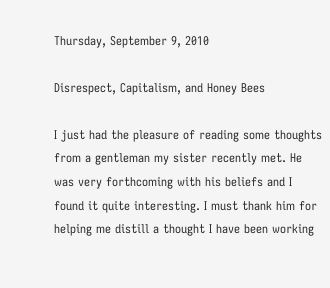Thursday, September 9, 2010

Disrespect, Capitalism, and Honey Bees

I just had the pleasure of reading some thoughts from a gentleman my sister recently met. He was very forthcoming with his beliefs and I found it quite interesting. I must thank him for helping me distill a thought I have been working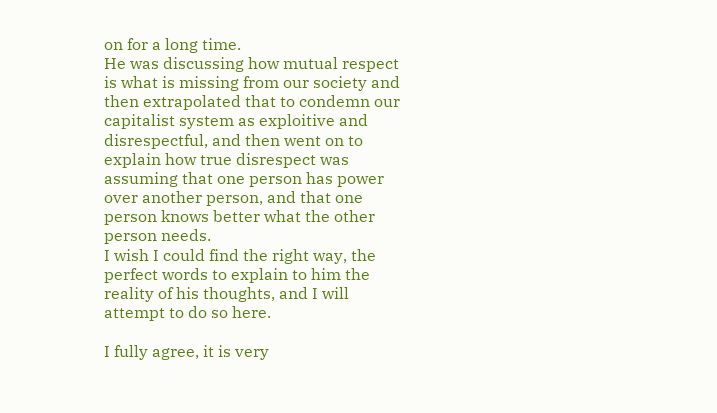on for a long time.
He was discussing how mutual respect is what is missing from our society and then extrapolated that to condemn our capitalist system as exploitive and disrespectful, and then went on to explain how true disrespect was assuming that one person has power over another person, and that one person knows better what the other person needs.
I wish I could find the right way, the perfect words to explain to him the reality of his thoughts, and I will attempt to do so here.

I fully agree, it is very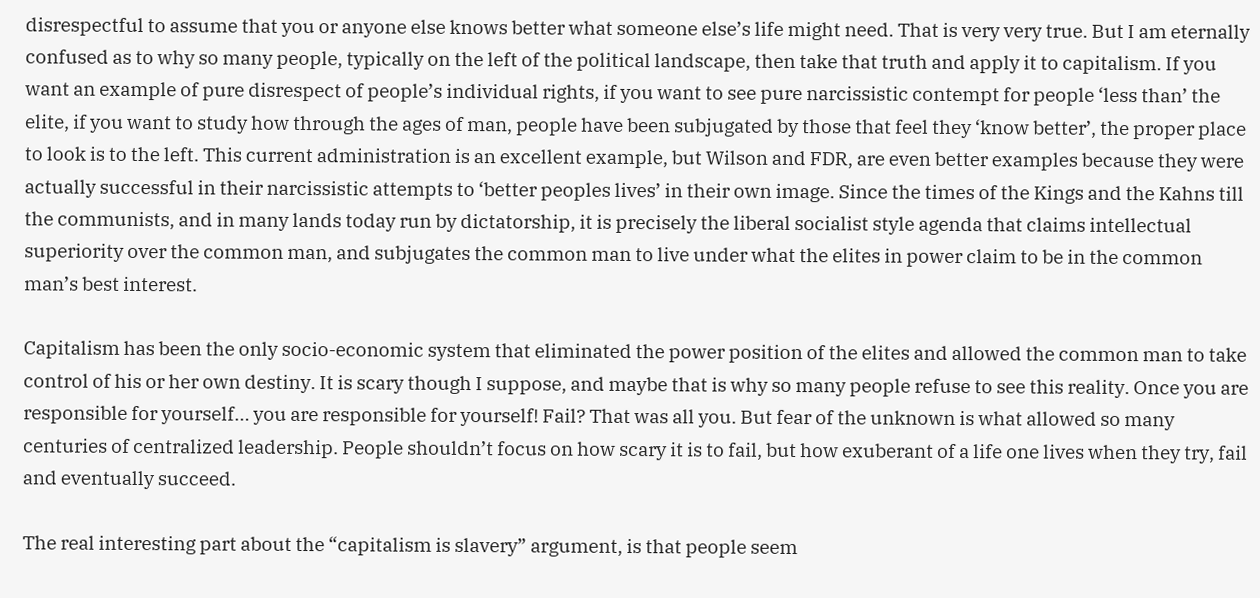disrespectful to assume that you or anyone else knows better what someone else’s life might need. That is very very true. But I am eternally confused as to why so many people, typically on the left of the political landscape, then take that truth and apply it to capitalism. If you want an example of pure disrespect of people’s individual rights, if you want to see pure narcissistic contempt for people ‘less than’ the elite, if you want to study how through the ages of man, people have been subjugated by those that feel they ‘know better’, the proper place to look is to the left. This current administration is an excellent example, but Wilson and FDR, are even better examples because they were actually successful in their narcissistic attempts to ‘better peoples lives’ in their own image. Since the times of the Kings and the Kahns till the communists, and in many lands today run by dictatorship, it is precisely the liberal socialist style agenda that claims intellectual superiority over the common man, and subjugates the common man to live under what the elites in power claim to be in the common man’s best interest.

Capitalism has been the only socio-economic system that eliminated the power position of the elites and allowed the common man to take control of his or her own destiny. It is scary though I suppose, and maybe that is why so many people refuse to see this reality. Once you are responsible for yourself… you are responsible for yourself! Fail? That was all you. But fear of the unknown is what allowed so many centuries of centralized leadership. People shouldn’t focus on how scary it is to fail, but how exuberant of a life one lives when they try, fail and eventually succeed.

The real interesting part about the “capitalism is slavery” argument, is that people seem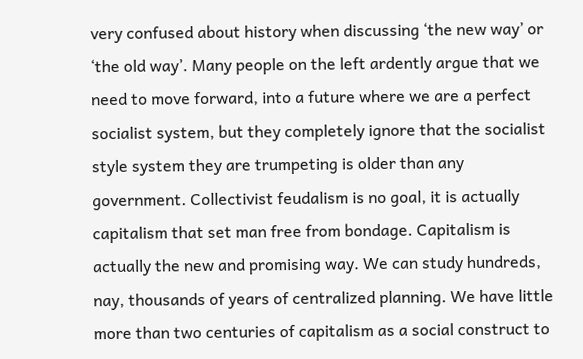very confused about history when discussing ‘the new way’ or ‘the old way’. Many people on the left ardently argue that we need to move forward, into a future where we are a perfect socialist system, but they completely ignore that the socialist style system they are trumpeting is older than any government. Collectivist feudalism is no goal, it is actually capitalism that set man free from bondage. Capitalism is actually the new and promising way. We can study hundreds, nay, thousands of years of centralized planning. We have little more than two centuries of capitalism as a social construct to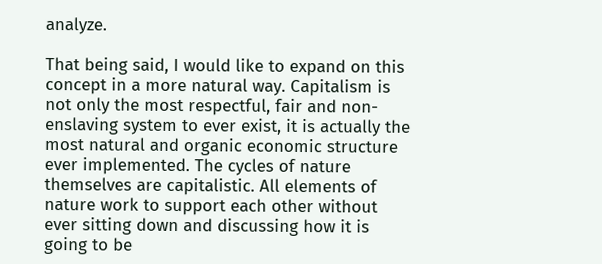analyze.

That being said, I would like to expand on this concept in a more natural way. Capitalism is not only the most respectful, fair and non-enslaving system to ever exist, it is actually the most natural and organic economic structure ever implemented. The cycles of nature themselves are capitalistic. All elements of nature work to support each other without ever sitting down and discussing how it is going to be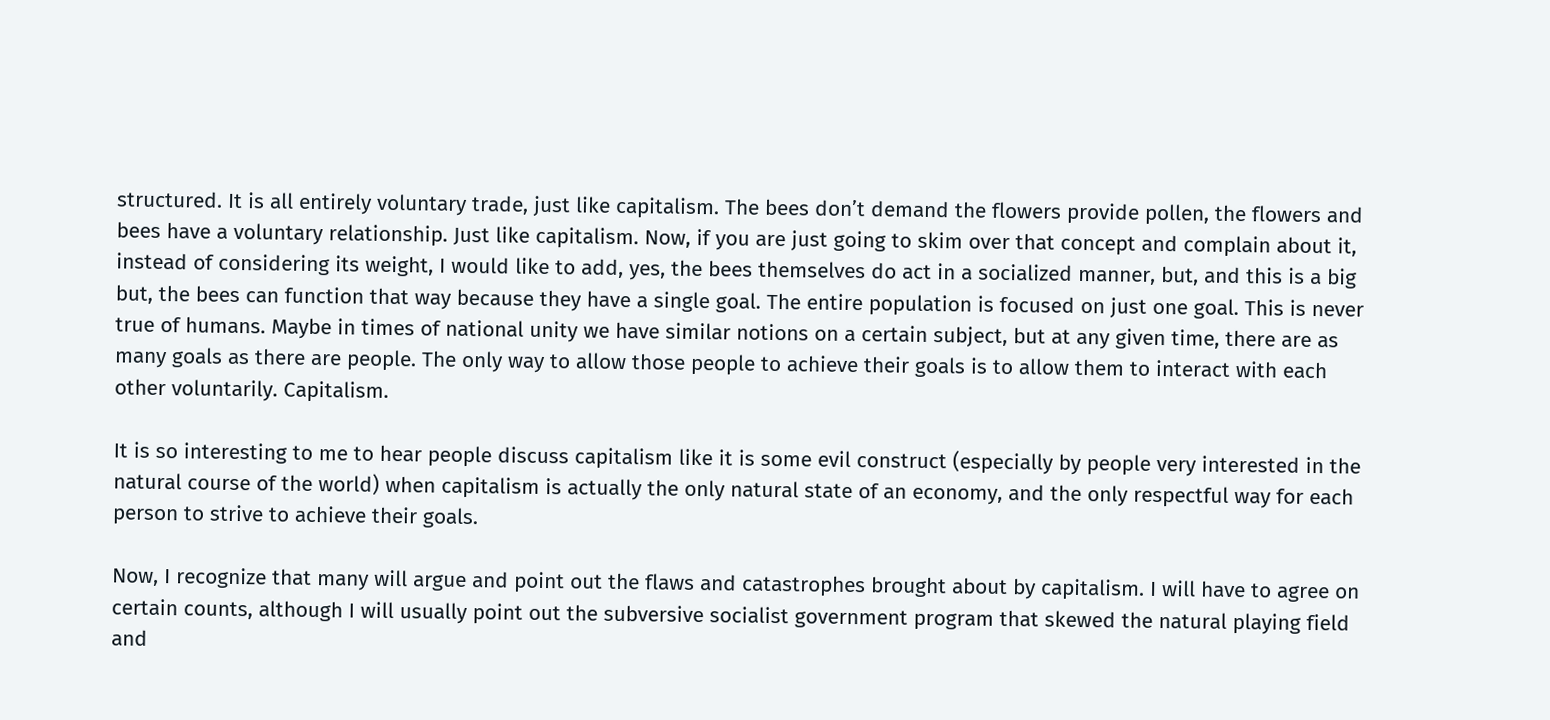structured. It is all entirely voluntary trade, just like capitalism. The bees don’t demand the flowers provide pollen, the flowers and bees have a voluntary relationship. Just like capitalism. Now, if you are just going to skim over that concept and complain about it, instead of considering its weight, I would like to add, yes, the bees themselves do act in a socialized manner, but, and this is a big but, the bees can function that way because they have a single goal. The entire population is focused on just one goal. This is never true of humans. Maybe in times of national unity we have similar notions on a certain subject, but at any given time, there are as many goals as there are people. The only way to allow those people to achieve their goals is to allow them to interact with each other voluntarily. Capitalism.

It is so interesting to me to hear people discuss capitalism like it is some evil construct (especially by people very interested in the natural course of the world) when capitalism is actually the only natural state of an economy, and the only respectful way for each person to strive to achieve their goals.

Now, I recognize that many will argue and point out the flaws and catastrophes brought about by capitalism. I will have to agree on certain counts, although I will usually point out the subversive socialist government program that skewed the natural playing field and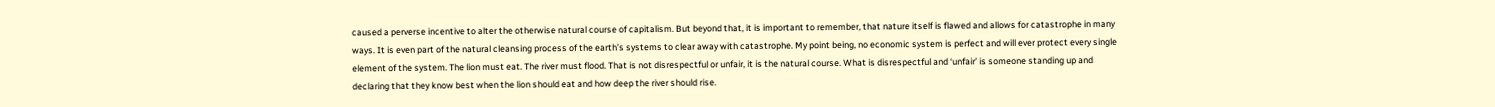caused a perverse incentive to alter the otherwise natural course of capitalism. But beyond that, it is important to remember, that nature itself is flawed and allows for catastrophe in many ways. It is even part of the natural cleansing process of the earth’s systems to clear away with catastrophe. My point being, no economic system is perfect and will ever protect every single element of the system. The lion must eat. The river must flood. That is not disrespectful or unfair, it is the natural course. What is disrespectful and ‘unfair’ is someone standing up and declaring that they know best when the lion should eat and how deep the river should rise.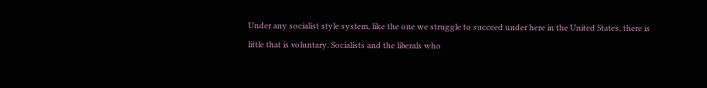Under any socialist style system, like the one we struggle to succeed under here in the United States, there is little that is voluntary. Socialists and the liberals who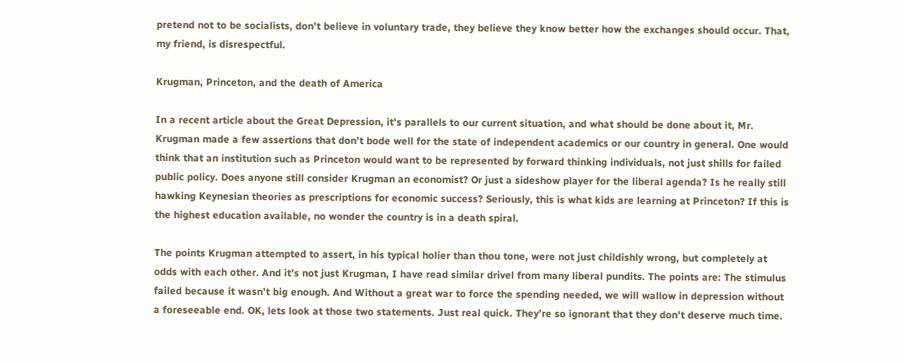pretend not to be socialists, don’t believe in voluntary trade, they believe they know better how the exchanges should occur. That, my friend, is disrespectful.

Krugman, Princeton, and the death of America

In a recent article about the Great Depression, it's parallels to our current situation, and what should be done about it, Mr. Krugman made a few assertions that don’t bode well for the state of independent academics or our country in general. One would think that an institution such as Princeton would want to be represented by forward thinking individuals, not just shills for failed public policy. Does anyone still consider Krugman an economist? Or just a sideshow player for the liberal agenda? Is he really still hawking Keynesian theories as prescriptions for economic success? Seriously, this is what kids are learning at Princeton? If this is the highest education available, no wonder the country is in a death spiral.

The points Krugman attempted to assert, in his typical holier than thou tone, were not just childishly wrong, but completely at odds with each other. And it’s not just Krugman, I have read similar drivel from many liberal pundits. The points are: The stimulus failed because it wasn’t big enough. And Without a great war to force the spending needed, we will wallow in depression without a foreseeable end. OK, lets look at those two statements. Just real quick. They’re so ignorant that they don’t deserve much time.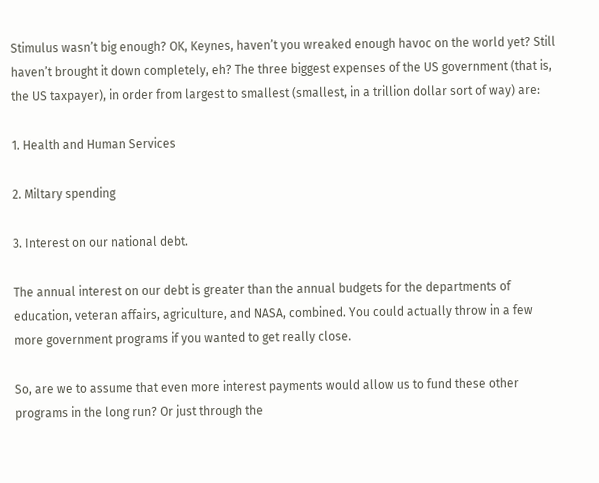Stimulus wasn’t big enough? OK, Keynes, haven’t you wreaked enough havoc on the world yet? Still haven’t brought it down completely, eh? The three biggest expenses of the US government (that is, the US taxpayer), in order from largest to smallest (smallest, in a trillion dollar sort of way) are:

1. Health and Human Services

2. Miltary spending

3. Interest on our national debt.

The annual interest on our debt is greater than the annual budgets for the departments of education, veteran affairs, agriculture, and NASA, combined. You could actually throw in a few more government programs if you wanted to get really close.

So, are we to assume that even more interest payments would allow us to fund these other programs in the long run? Or just through the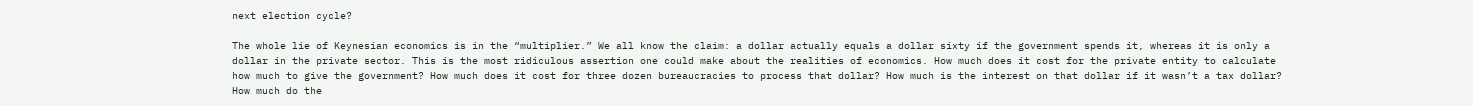next election cycle?

The whole lie of Keynesian economics is in the “multiplier.” We all know the claim: a dollar actually equals a dollar sixty if the government spends it, whereas it is only a dollar in the private sector. This is the most ridiculous assertion one could make about the realities of economics. How much does it cost for the private entity to calculate how much to give the government? How much does it cost for three dozen bureaucracies to process that dollar? How much is the interest on that dollar if it wasn’t a tax dollar? How much do the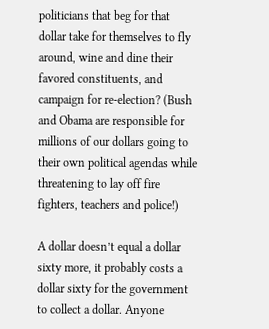politicians that beg for that dollar take for themselves to fly around, wine and dine their favored constituents, and campaign for re-election? (Bush and Obama are responsible for millions of our dollars going to their own political agendas while threatening to lay off fire fighters, teachers and police!)

A dollar doesn’t equal a dollar sixty more, it probably costs a dollar sixty for the government to collect a dollar. Anyone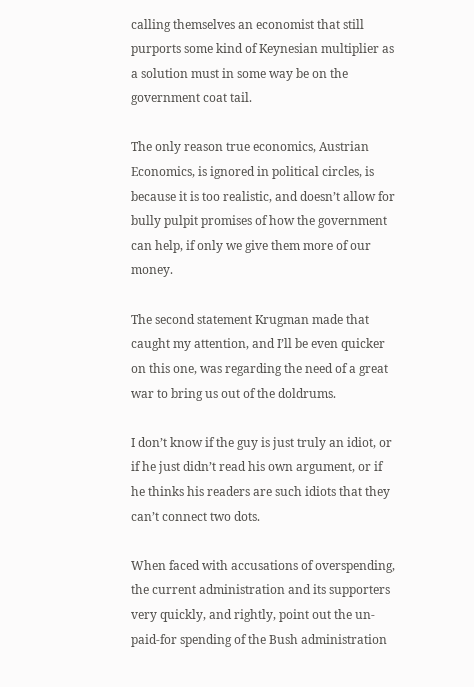calling themselves an economist that still purports some kind of Keynesian multiplier as a solution must in some way be on the government coat tail.

The only reason true economics, Austrian Economics, is ignored in political circles, is because it is too realistic, and doesn’t allow for bully pulpit promises of how the government can help, if only we give them more of our money.

The second statement Krugman made that caught my attention, and I’ll be even quicker on this one, was regarding the need of a great war to bring us out of the doldrums.

I don’t know if the guy is just truly an idiot, or if he just didn’t read his own argument, or if he thinks his readers are such idiots that they can’t connect two dots.

When faced with accusations of overspending, the current administration and its supporters very quickly, and rightly, point out the un-paid-for spending of the Bush administration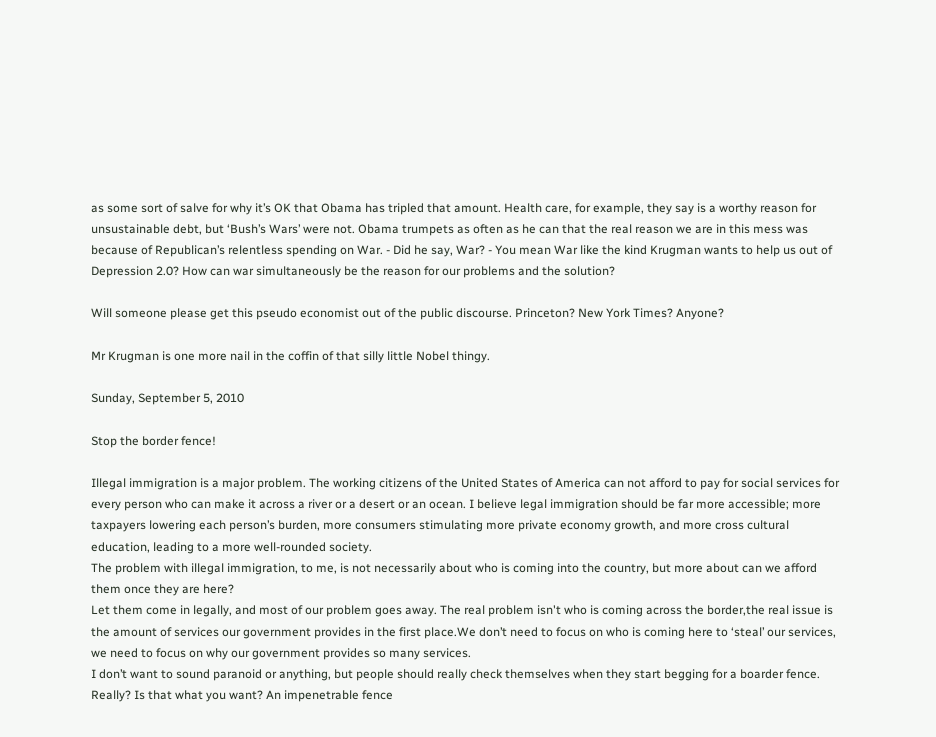as some sort of salve for why it’s OK that Obama has tripled that amount. Health care, for example, they say is a worthy reason for unsustainable debt, but ‘Bush’s Wars’ were not. Obama trumpets as often as he can that the real reason we are in this mess was because of Republican’s relentless spending on War. - Did he say, War? - You mean War like the kind Krugman wants to help us out of Depression 2.0? How can war simultaneously be the reason for our problems and the solution?

Will someone please get this pseudo economist out of the public discourse. Princeton? New York Times? Anyone?

Mr Krugman is one more nail in the coffin of that silly little Nobel thingy.

Sunday, September 5, 2010

Stop the border fence!

Illegal immigration is a major problem. The working citizens of the United States of America can not afford to pay for social services for every person who can make it across a river or a desert or an ocean. I believe legal immigration should be far more accessible; more taxpayers lowering each person’s burden, more consumers stimulating more private economy growth, and more cross cultural education, leading to a more well-rounded society.
The problem with illegal immigration, to me, is not necessarily about who is coming into the country, but more about can we afford them once they are here?
Let them come in legally, and most of our problem goes away. The real problem isn't who is coming across the border,the real issue is the amount of services our government provides in the first place.We don’t need to focus on who is coming here to ‘steal’ our services, we need to focus on why our government provides so many services.
I don’t want to sound paranoid or anything, but people should really check themselves when they start begging for a boarder fence. Really? Is that what you want? An impenetrable fence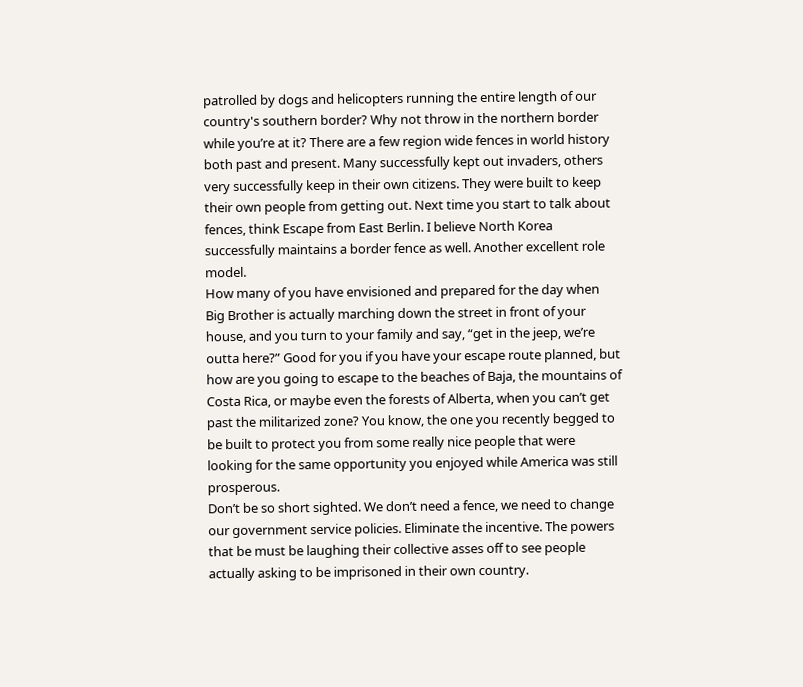patrolled by dogs and helicopters running the entire length of our country's southern border? Why not throw in the northern border while you’re at it? There are a few region wide fences in world history both past and present. Many successfully kept out invaders, others very successfully keep in their own citizens. They were built to keep their own people from getting out. Next time you start to talk about fences, think Escape from East Berlin. I believe North Korea successfully maintains a border fence as well. Another excellent role model.
How many of you have envisioned and prepared for the day when Big Brother is actually marching down the street in front of your house, and you turn to your family and say, “get in the jeep, we’re outta here?” Good for you if you have your escape route planned, but how are you going to escape to the beaches of Baja, the mountains of Costa Rica, or maybe even the forests of Alberta, when you can’t get past the militarized zone? You know, the one you recently begged to be built to protect you from some really nice people that were looking for the same opportunity you enjoyed while America was still prosperous.
Don’t be so short sighted. We don’t need a fence, we need to change our government service policies. Eliminate the incentive. The powers that be must be laughing their collective asses off to see people actually asking to be imprisoned in their own country.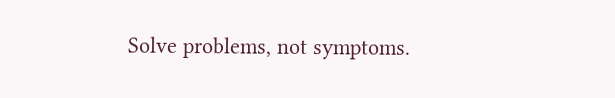Solve problems, not symptoms.